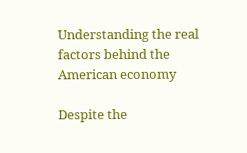Understanding the real factors behind the American economy

Despite the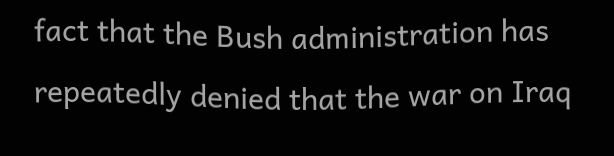fact that the Bush administration has repeatedly denied that the war on Iraq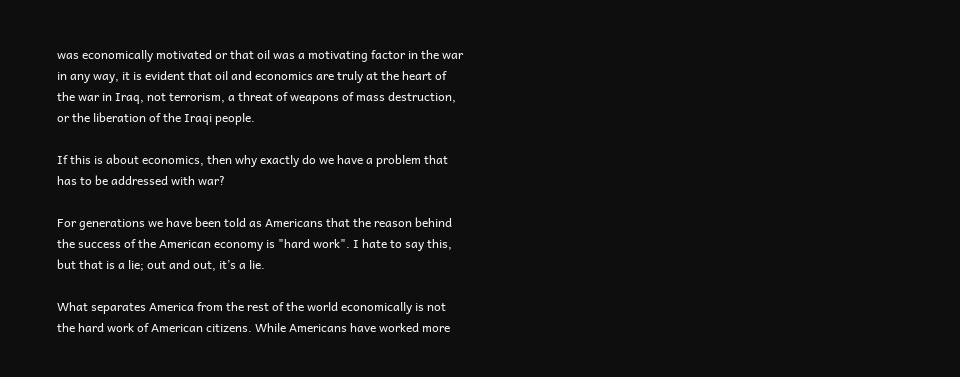was economically motivated or that oil was a motivating factor in the war in any way, it is evident that oil and economics are truly at the heart of the war in Iraq, not terrorism, a threat of weapons of mass destruction, or the liberation of the Iraqi people.

If this is about economics, then why exactly do we have a problem that has to be addressed with war?

For generations we have been told as Americans that the reason behind the success of the American economy is "hard work". I hate to say this, but that is a lie; out and out, it’s a lie.

What separates America from the rest of the world economically is not the hard work of American citizens. While Americans have worked more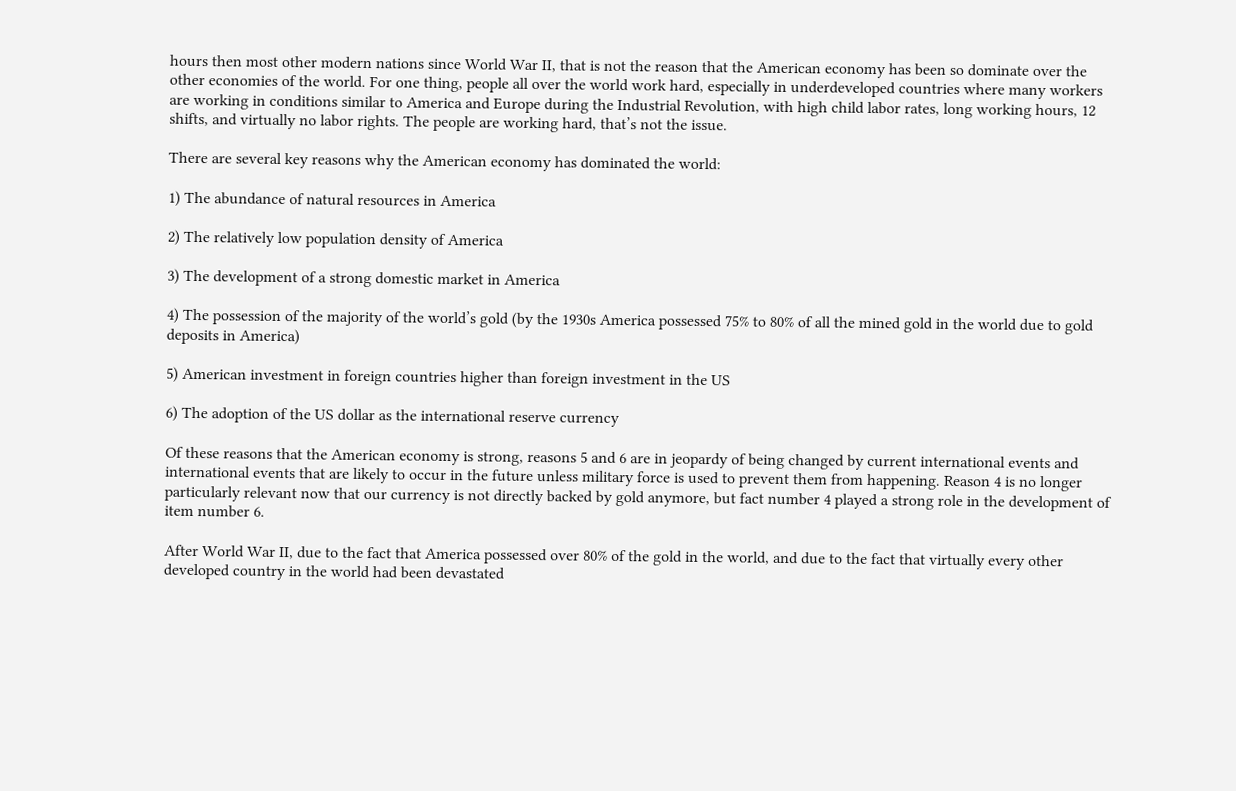hours then most other modern nations since World War II, that is not the reason that the American economy has been so dominate over the other economies of the world. For one thing, people all over the world work hard, especially in underdeveloped countries where many workers are working in conditions similar to America and Europe during the Industrial Revolution, with high child labor rates, long working hours, 12 shifts, and virtually no labor rights. The people are working hard, that’s not the issue.

There are several key reasons why the American economy has dominated the world:

1) The abundance of natural resources in America

2) The relatively low population density of America

3) The development of a strong domestic market in America

4) The possession of the majority of the world’s gold (by the 1930s America possessed 75% to 80% of all the mined gold in the world due to gold deposits in America)

5) American investment in foreign countries higher than foreign investment in the US

6) The adoption of the US dollar as the international reserve currency

Of these reasons that the American economy is strong, reasons 5 and 6 are in jeopardy of being changed by current international events and international events that are likely to occur in the future unless military force is used to prevent them from happening. Reason 4 is no longer particularly relevant now that our currency is not directly backed by gold anymore, but fact number 4 played a strong role in the development of item number 6.

After World War II, due to the fact that America possessed over 80% of the gold in the world, and due to the fact that virtually every other developed country in the world had been devastated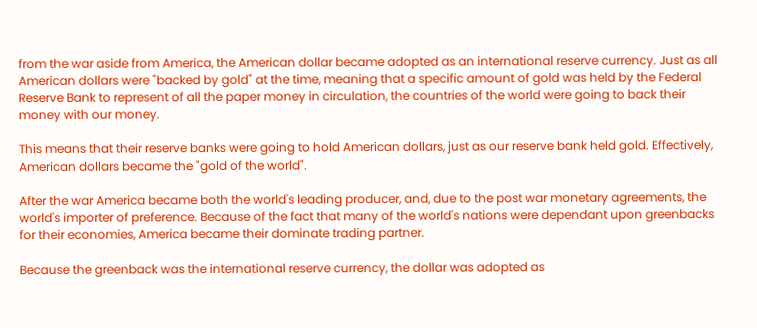from the war aside from America, the American dollar became adopted as an international reserve currency. Just as all American dollars were "backed by gold" at the time, meaning that a specific amount of gold was held by the Federal Reserve Bank to represent of all the paper money in circulation, the countries of the world were going to back their money with our money.

This means that their reserve banks were going to hold American dollars, just as our reserve bank held gold. Effectively, American dollars became the "gold of the world".

After the war America became both the world's leading producer, and, due to the post war monetary agreements, the world's importer of preference. Because of the fact that many of the world's nations were dependant upon greenbacks for their economies, America became their dominate trading partner.

Because the greenback was the international reserve currency, the dollar was adopted as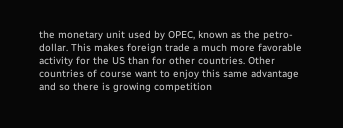the monetary unit used by OPEC, known as the petro-dollar. This makes foreign trade a much more favorable activity for the US than for other countries. Other countries of course want to enjoy this same advantage and so there is growing competition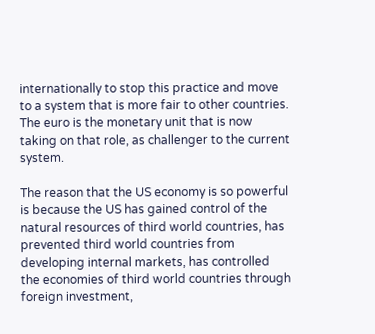internationally to stop this practice and move to a system that is more fair to other countries. The euro is the monetary unit that is now taking on that role, as challenger to the current system.

The reason that the US economy is so powerful is because the US has gained control of the natural resources of third world countries, has prevented third world countries from developing internal markets, has controlled the economies of third world countries through foreign investment,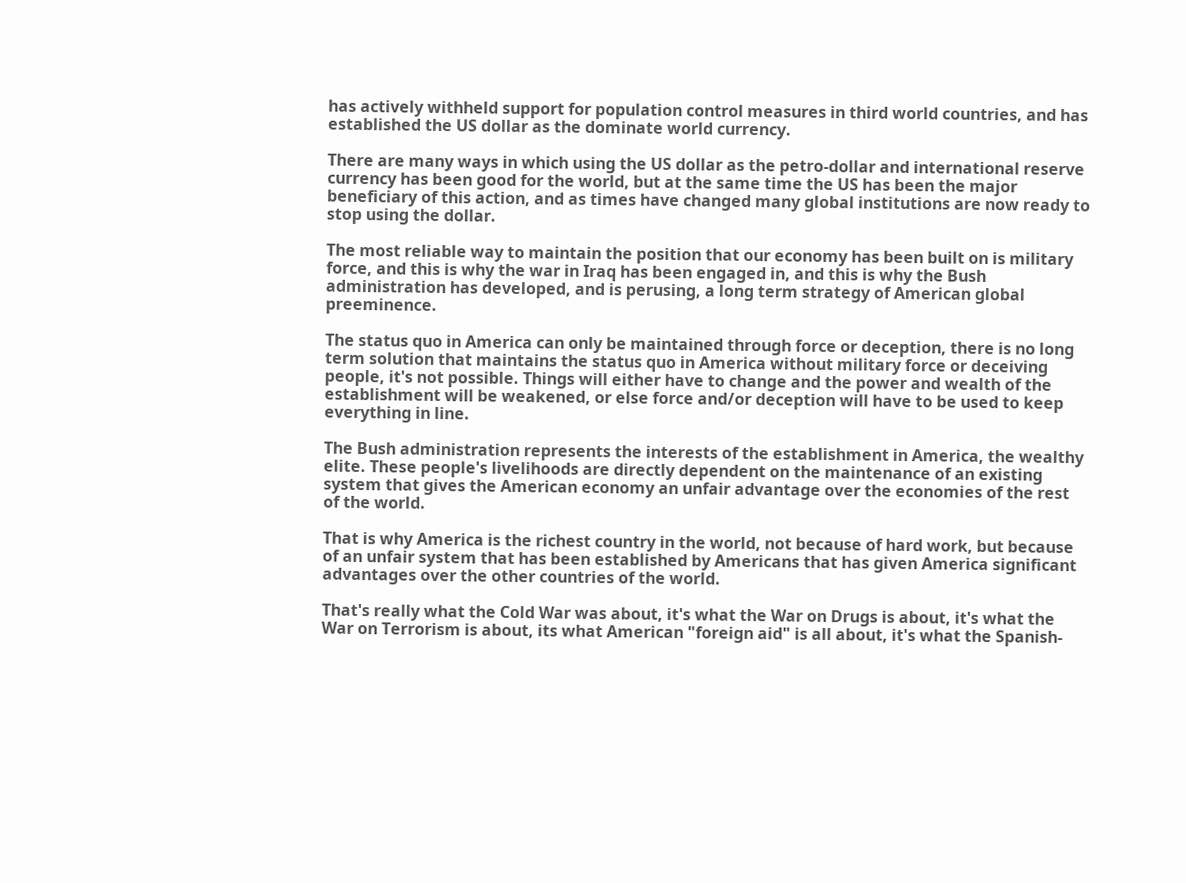has actively withheld support for population control measures in third world countries, and has established the US dollar as the dominate world currency.

There are many ways in which using the US dollar as the petro-dollar and international reserve currency has been good for the world, but at the same time the US has been the major beneficiary of this action, and as times have changed many global institutions are now ready to stop using the dollar.

The most reliable way to maintain the position that our economy has been built on is military force, and this is why the war in Iraq has been engaged in, and this is why the Bush administration has developed, and is perusing, a long term strategy of American global preeminence.

The status quo in America can only be maintained through force or deception, there is no long term solution that maintains the status quo in America without military force or deceiving people, it's not possible. Things will either have to change and the power and wealth of the establishment will be weakened, or else force and/or deception will have to be used to keep everything in line.

The Bush administration represents the interests of the establishment in America, the wealthy elite. These people's livelihoods are directly dependent on the maintenance of an existing system that gives the American economy an unfair advantage over the economies of the rest of the world.

That is why America is the richest country in the world, not because of hard work, but because of an unfair system that has been established by Americans that has given America significant advantages over the other countries of the world.

That's really what the Cold War was about, it's what the War on Drugs is about, it's what the War on Terrorism is about, its what American "foreign aid" is all about, it's what the Spanish-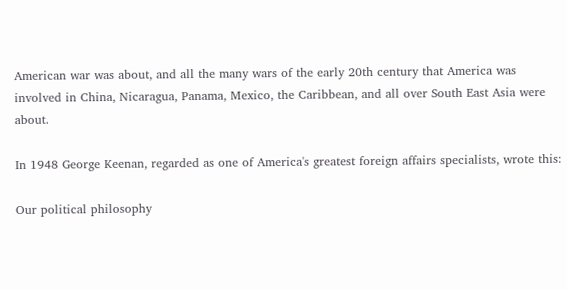American war was about, and all the many wars of the early 20th century that America was involved in China, Nicaragua, Panama, Mexico, the Caribbean, and all over South East Asia were about.

In 1948 George Keenan, regarded as one of America's greatest foreign affairs specialists, wrote this:

Our political philosophy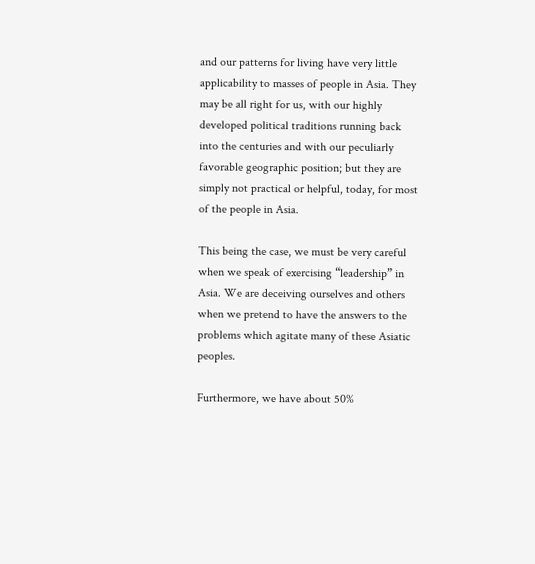and our patterns for living have very little applicability to masses of people in Asia. They may be all right for us, with our highly developed political traditions running back into the centuries and with our peculiarly favorable geographic position; but they are simply not practical or helpful, today, for most of the people in Asia.

This being the case, we must be very careful when we speak of exercising “leadership” in Asia. We are deceiving ourselves and others when we pretend to have the answers to the problems which agitate many of these Asiatic peoples.

Furthermore, we have about 50%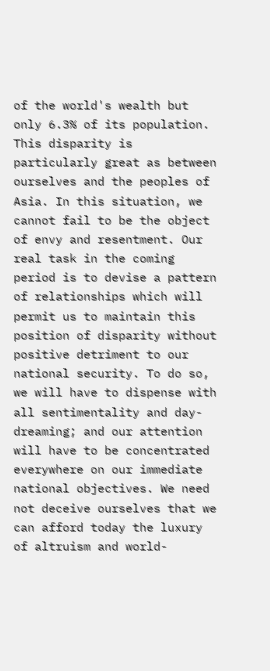of the world's wealth but only 6.3% of its population. This disparity is particularly great as between ourselves and the peoples of Asia. In this situation, we cannot fail to be the object of envy and resentment. Our real task in the coming period is to devise a pattern of relationships which will permit us to maintain this position of disparity without positive detriment to our national security. To do so, we will have to dispense with all sentimentality and day-dreaming; and our attention will have to be concentrated everywhere on our immediate national objectives. We need not deceive ourselves that we can afford today the luxury of altruism and world-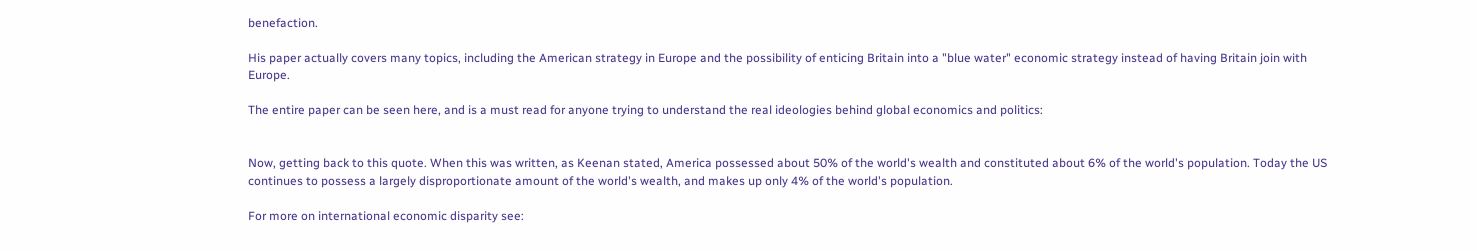benefaction.

His paper actually covers many topics, including the American strategy in Europe and the possibility of enticing Britain into a "blue water" economic strategy instead of having Britain join with Europe.

The entire paper can be seen here, and is a must read for anyone trying to understand the real ideologies behind global economics and politics:


Now, getting back to this quote. When this was written, as Keenan stated, America possessed about 50% of the world's wealth and constituted about 6% of the world's population. Today the US continues to possess a largely disproportionate amount of the world's wealth, and makes up only 4% of the world's population.

For more on international economic disparity see: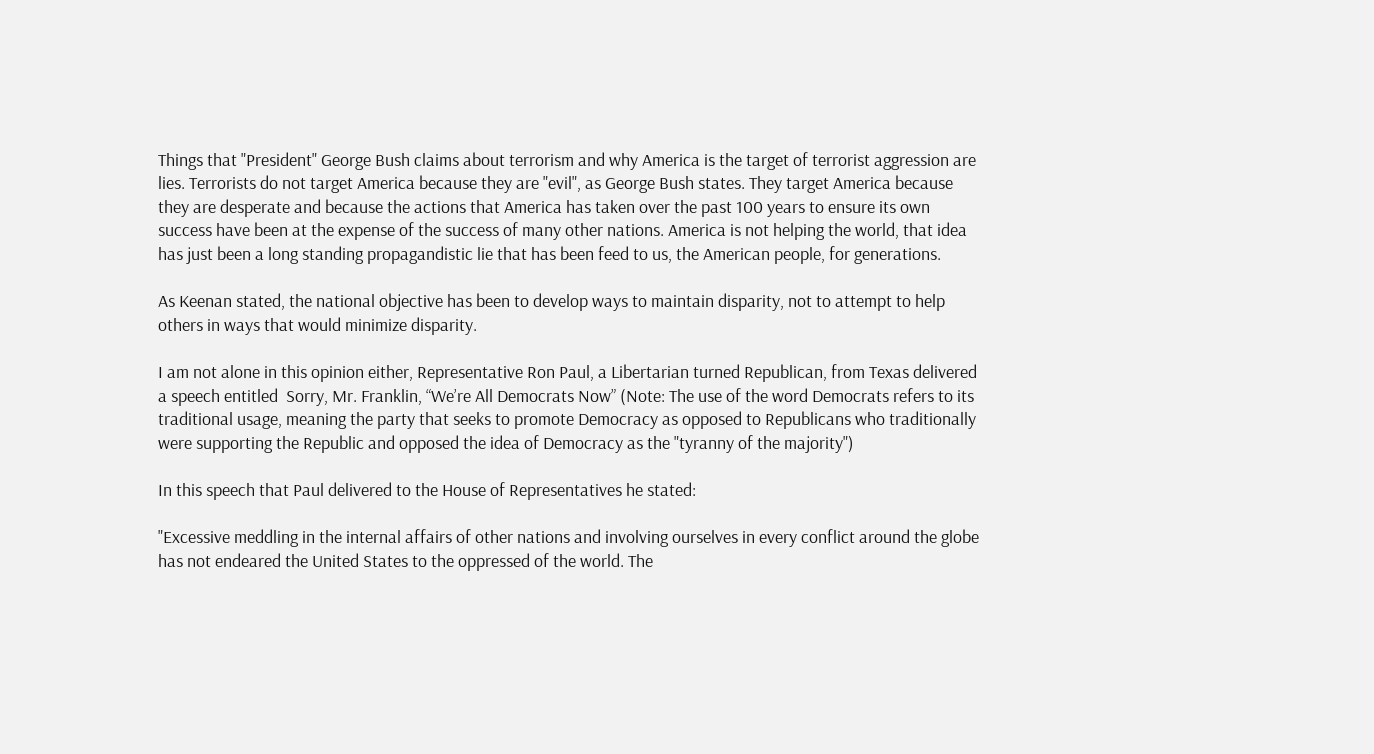Things that "President" George Bush claims about terrorism and why America is the target of terrorist aggression are lies. Terrorists do not target America because they are "evil", as George Bush states. They target America because they are desperate and because the actions that America has taken over the past 100 years to ensure its own success have been at the expense of the success of many other nations. America is not helping the world, that idea has just been a long standing propagandistic lie that has been feed to us, the American people, for generations.

As Keenan stated, the national objective has been to develop ways to maintain disparity, not to attempt to help others in ways that would minimize disparity.

I am not alone in this opinion either, Representative Ron Paul, a Libertarian turned Republican, from Texas delivered a speech entitled  Sorry, Mr. Franklin, “We’re All Democrats Now” (Note: The use of the word Democrats refers to its traditional usage, meaning the party that seeks to promote Democracy as opposed to Republicans who traditionally were supporting the Republic and opposed the idea of Democracy as the "tyranny of the majority")

In this speech that Paul delivered to the House of Representatives he stated:

"Excessive meddling in the internal affairs of other nations and involving ourselves in every conflict around the globe has not endeared the United States to the oppressed of the world. The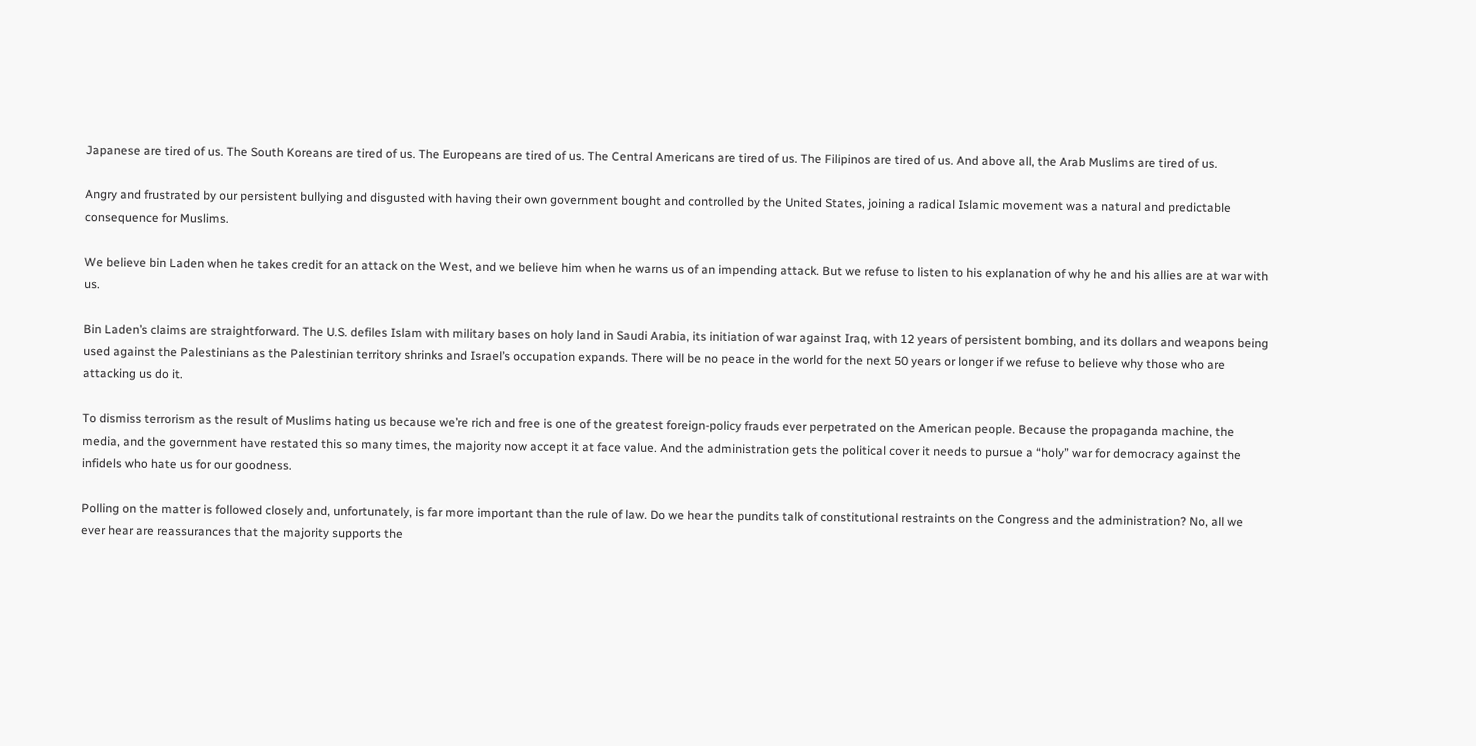Japanese are tired of us. The South Koreans are tired of us. The Europeans are tired of us. The Central Americans are tired of us. The Filipinos are tired of us. And above all, the Arab Muslims are tired of us.

Angry and frustrated by our persistent bullying and disgusted with having their own government bought and controlled by the United States, joining a radical Islamic movement was a natural and predictable consequence for Muslims.

We believe bin Laden when he takes credit for an attack on the West, and we believe him when he warns us of an impending attack. But we refuse to listen to his explanation of why he and his allies are at war with us.

Bin Laden’s claims are straightforward. The U.S. defiles Islam with military bases on holy land in Saudi Arabia, its initiation of war against Iraq, with 12 years of persistent bombing, and its dollars and weapons being used against the Palestinians as the Palestinian territory shrinks and Israel’s occupation expands. There will be no peace in the world for the next 50 years or longer if we refuse to believe why those who are attacking us do it.

To dismiss terrorism as the result of Muslims hating us because we’re rich and free is one of the greatest foreign-policy frauds ever perpetrated on the American people. Because the propaganda machine, the media, and the government have restated this so many times, the majority now accept it at face value. And the administration gets the political cover it needs to pursue a “holy” war for democracy against the infidels who hate us for our goodness.

Polling on the matter is followed closely and, unfortunately, is far more important than the rule of law. Do we hear the pundits talk of constitutional restraints on the Congress and the administration? No, all we ever hear are reassurances that the majority supports the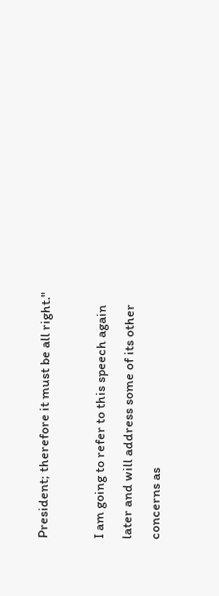President; therefore it must be all right."

I am going to refer to this speech again later and will address some of its other concerns as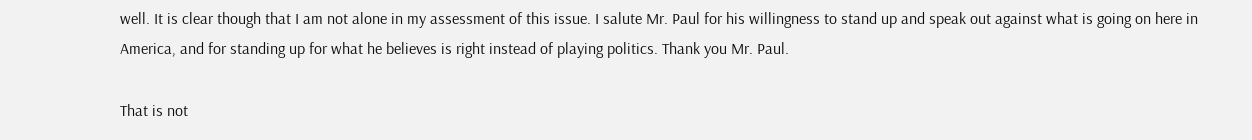well. It is clear though that I am not alone in my assessment of this issue. I salute Mr. Paul for his willingness to stand up and speak out against what is going on here in America, and for standing up for what he believes is right instead of playing politics. Thank you Mr. Paul.

That is not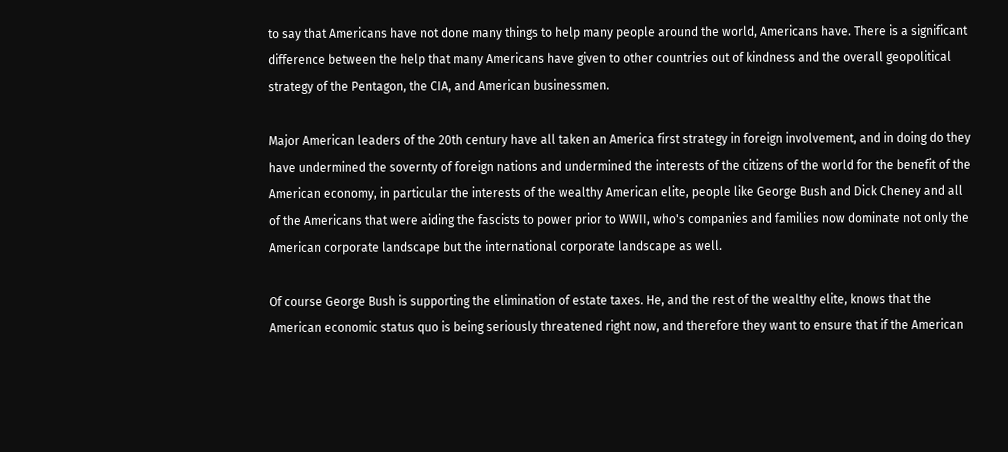to say that Americans have not done many things to help many people around the world, Americans have. There is a significant difference between the help that many Americans have given to other countries out of kindness and the overall geopolitical strategy of the Pentagon, the CIA, and American businessmen.

Major American leaders of the 20th century have all taken an America first strategy in foreign involvement, and in doing do they have undermined the sovernty of foreign nations and undermined the interests of the citizens of the world for the benefit of the American economy, in particular the interests of the wealthy American elite, people like George Bush and Dick Cheney and all of the Americans that were aiding the fascists to power prior to WWII, who's companies and families now dominate not only the American corporate landscape but the international corporate landscape as well.

Of course George Bush is supporting the elimination of estate taxes. He, and the rest of the wealthy elite, knows that the American economic status quo is being seriously threatened right now, and therefore they want to ensure that if the American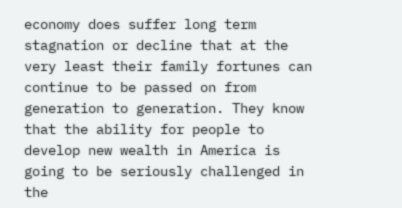economy does suffer long term stagnation or decline that at the very least their family fortunes can continue to be passed on from generation to generation. They know that the ability for people to develop new wealth in America is going to be seriously challenged in the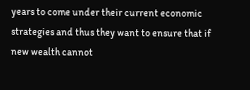years to come under their current economic strategies and thus they want to ensure that if new wealth cannot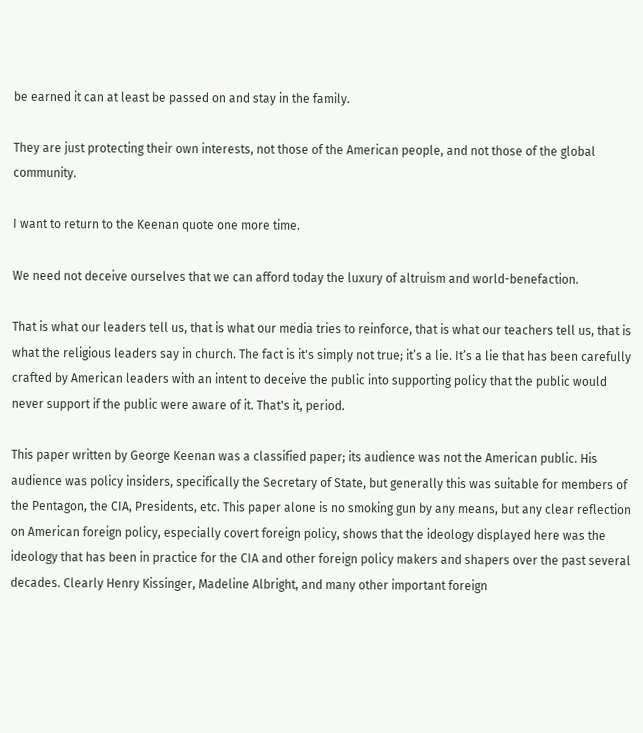be earned it can at least be passed on and stay in the family.

They are just protecting their own interests, not those of the American people, and not those of the global community.

I want to return to the Keenan quote one more time.

We need not deceive ourselves that we can afford today the luxury of altruism and world-benefaction.

That is what our leaders tell us, that is what our media tries to reinforce, that is what our teachers tell us, that is what the religious leaders say in church. The fact is it's simply not true; it’s a lie. It’s a lie that has been carefully crafted by American leaders with an intent to deceive the public into supporting policy that the public would never support if the public were aware of it. That's it, period.

This paper written by George Keenan was a classified paper; its audience was not the American public. His audience was policy insiders, specifically the Secretary of State, but generally this was suitable for members of the Pentagon, the CIA, Presidents, etc. This paper alone is no smoking gun by any means, but any clear reflection on American foreign policy, especially covert foreign policy, shows that the ideology displayed here was the ideology that has been in practice for the CIA and other foreign policy makers and shapers over the past several decades. Clearly Henry Kissinger, Madeline Albright, and many other important foreign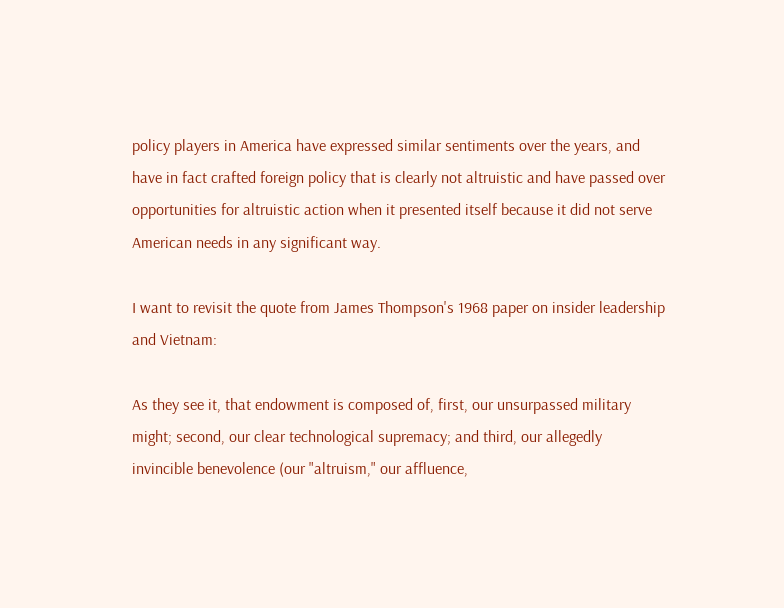policy players in America have expressed similar sentiments over the years, and have in fact crafted foreign policy that is clearly not altruistic and have passed over opportunities for altruistic action when it presented itself because it did not serve American needs in any significant way.

I want to revisit the quote from James Thompson's 1968 paper on insider leadership and Vietnam:

As they see it, that endowment is composed of, first, our unsurpassed military might; second, our clear technological supremacy; and third, our allegedly invincible benevolence (our "altruism," our affluence,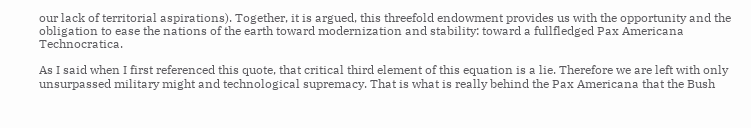our lack of territorial aspirations). Together, it is argued, this threefold endowment provides us with the opportunity and the obligation to ease the nations of the earth toward modernization and stability: toward a fullfledged Pax Americana Technocratica.

As I said when I first referenced this quote, that critical third element of this equation is a lie. Therefore we are left with only unsurpassed military might and technological supremacy. That is what is really behind the Pax Americana that the Bush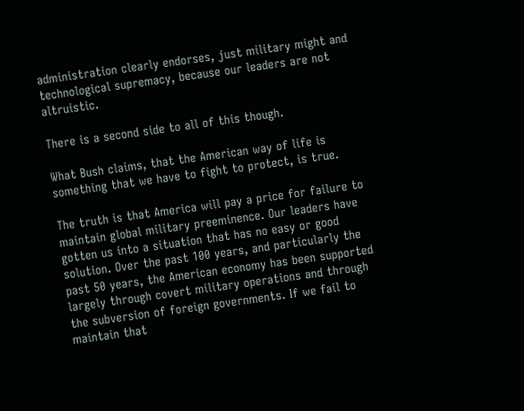administration clearly endorses, just military might and technological supremacy, because our leaders are not altruistic.

There is a second side to all of this though.

What Bush claims, that the American way of life is something that we have to fight to protect, is true.

The truth is that America will pay a price for failure to maintain global military preeminence. Our leaders have gotten us into a situation that has no easy or good solution. Over the past 100 years, and particularly the past 50 years, the American economy has been supported largely through covert military operations and through the subversion of foreign governments. If we fail to maintain that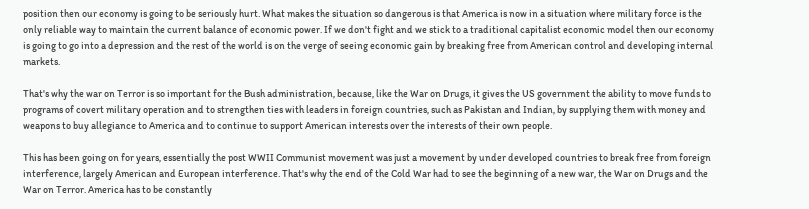position then our economy is going to be seriously hurt. What makes the situation so dangerous is that America is now in a situation where military force is the only reliable way to maintain the current balance of economic power. If we don't fight and we stick to a traditional capitalist economic model then our economy is going to go into a depression and the rest of the world is on the verge of seeing economic gain by breaking free from American control and developing internal markets.

That's why the war on Terror is so important for the Bush administration, because, like the War on Drugs, it gives the US government the ability to move funds to programs of covert military operation and to strengthen ties with leaders in foreign countries, such as Pakistan and Indian, by supplying them with money and weapons to buy allegiance to America and to continue to support American interests over the interests of their own people.

This has been going on for years, essentially the post WWII Communist movement was just a movement by under developed countries to break free from foreign interference, largely American and European interference. That's why the end of the Cold War had to see the beginning of a new war, the War on Drugs and the War on Terror. America has to be constantly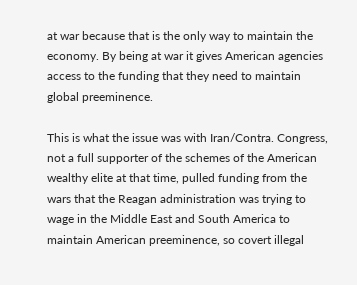at war because that is the only way to maintain the economy. By being at war it gives American agencies access to the funding that they need to maintain global preeminence.

This is what the issue was with Iran/Contra. Congress, not a full supporter of the schemes of the American wealthy elite at that time, pulled funding from the wars that the Reagan administration was trying to wage in the Middle East and South America to maintain American preeminence, so covert illegal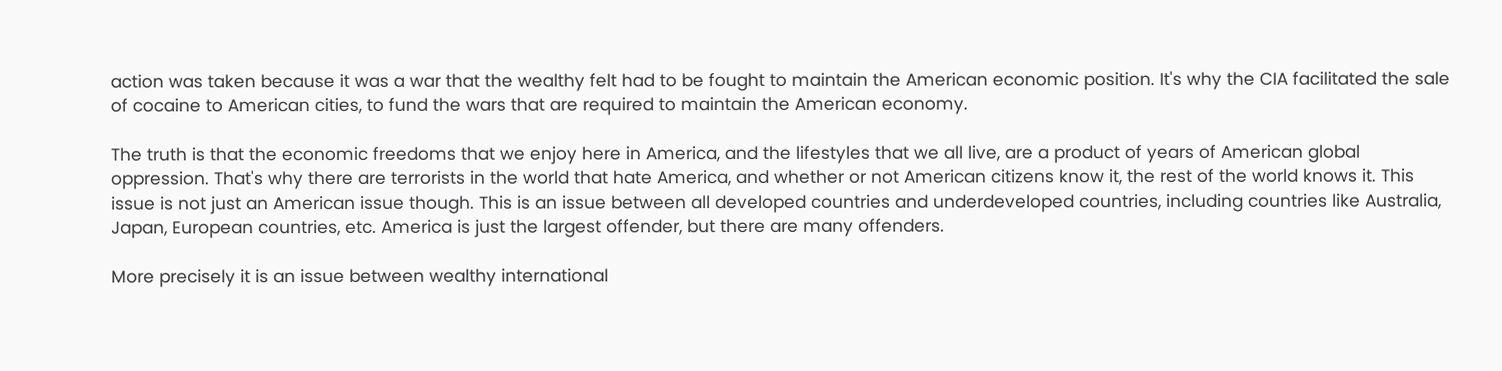action was taken because it was a war that the wealthy felt had to be fought to maintain the American economic position. It's why the CIA facilitated the sale of cocaine to American cities, to fund the wars that are required to maintain the American economy.

The truth is that the economic freedoms that we enjoy here in America, and the lifestyles that we all live, are a product of years of American global oppression. That's why there are terrorists in the world that hate America, and whether or not American citizens know it, the rest of the world knows it. This issue is not just an American issue though. This is an issue between all developed countries and underdeveloped countries, including countries like Australia, Japan, European countries, etc. America is just the largest offender, but there are many offenders.

More precisely it is an issue between wealthy international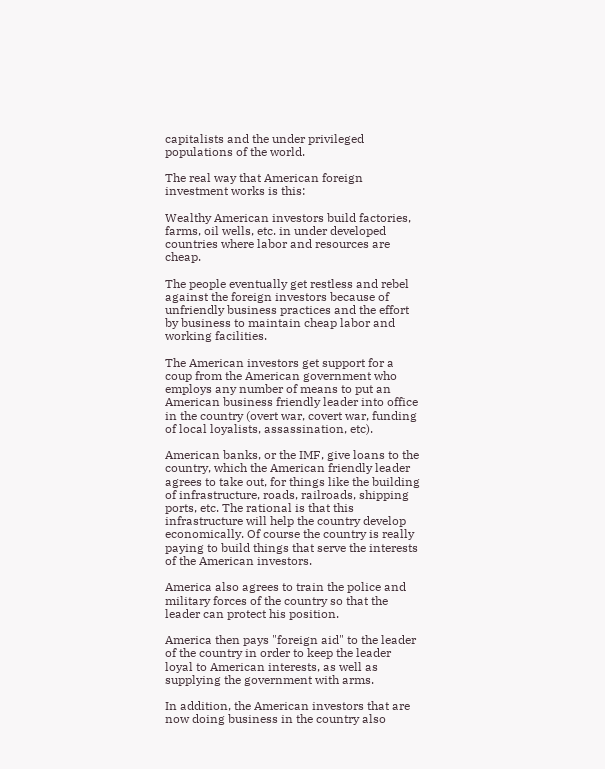capitalists and the under privileged populations of the world.

The real way that American foreign investment works is this:

Wealthy American investors build factories, farms, oil wells, etc. in under developed countries where labor and resources are cheap.

The people eventually get restless and rebel against the foreign investors because of unfriendly business practices and the effort by business to maintain cheap labor and working facilities.

The American investors get support for a coup from the American government who employs any number of means to put an American business friendly leader into office in the country (overt war, covert war, funding of local loyalists, assassination, etc).

American banks, or the IMF, give loans to the country, which the American friendly leader agrees to take out, for things like the building of infrastructure, roads, railroads, shipping ports, etc. The rational is that this infrastructure will help the country develop economically. Of course the country is really paying to build things that serve the interests of the American investors.

America also agrees to train the police and military forces of the country so that the leader can protect his position.

America then pays "foreign aid" to the leader of the country in order to keep the leader loyal to American interests, as well as supplying the government with arms.

In addition, the American investors that are now doing business in the country also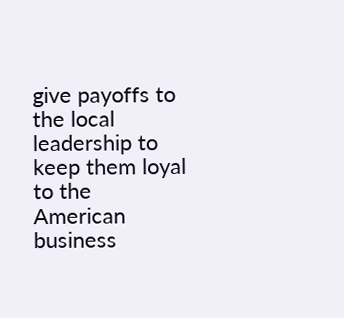give payoffs to the local leadership to keep them loyal to the American business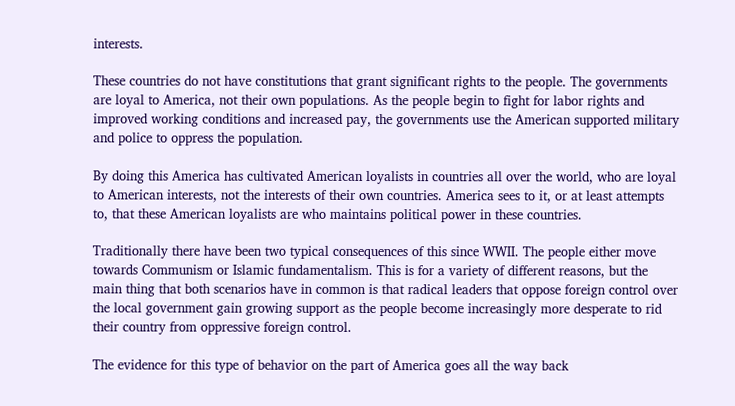interests.

These countries do not have constitutions that grant significant rights to the people. The governments are loyal to America, not their own populations. As the people begin to fight for labor rights and improved working conditions and increased pay, the governments use the American supported military and police to oppress the population.

By doing this America has cultivated American loyalists in countries all over the world, who are loyal to American interests, not the interests of their own countries. America sees to it, or at least attempts to, that these American loyalists are who maintains political power in these countries.

Traditionally there have been two typical consequences of this since WWII. The people either move towards Communism or Islamic fundamentalism. This is for a variety of different reasons, but the main thing that both scenarios have in common is that radical leaders that oppose foreign control over the local government gain growing support as the people become increasingly more desperate to rid their country from oppressive foreign control.

The evidence for this type of behavior on the part of America goes all the way back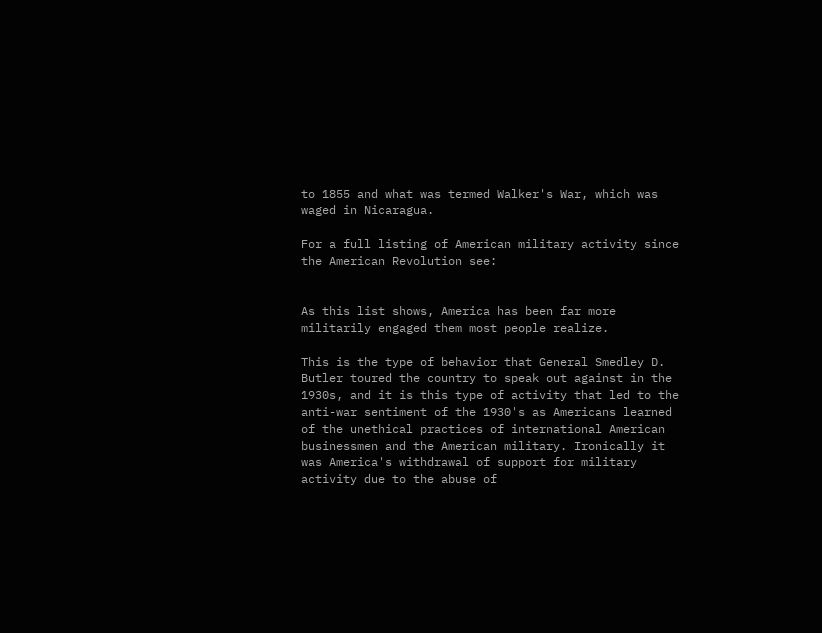to 1855 and what was termed Walker's War, which was waged in Nicaragua.

For a full listing of American military activity since the American Revolution see:


As this list shows, America has been far more militarily engaged them most people realize.

This is the type of behavior that General Smedley D. Butler toured the country to speak out against in the 1930s, and it is this type of activity that led to the anti-war sentiment of the 1930's as Americans learned of the unethical practices of international American businessmen and the American military. Ironically it was America's withdrawal of support for military activity due to the abuse of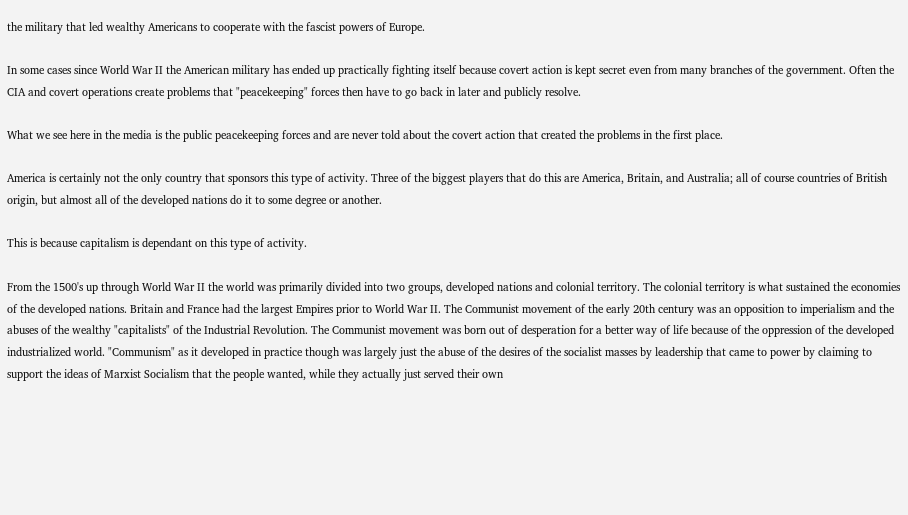the military that led wealthy Americans to cooperate with the fascist powers of Europe.

In some cases since World War II the American military has ended up practically fighting itself because covert action is kept secret even from many branches of the government. Often the CIA and covert operations create problems that "peacekeeping" forces then have to go back in later and publicly resolve.

What we see here in the media is the public peacekeeping forces and are never told about the covert action that created the problems in the first place.

America is certainly not the only country that sponsors this type of activity. Three of the biggest players that do this are America, Britain, and Australia; all of course countries of British origin, but almost all of the developed nations do it to some degree or another.

This is because capitalism is dependant on this type of activity.

From the 1500's up through World War II the world was primarily divided into two groups, developed nations and colonial territory. The colonial territory is what sustained the economies of the developed nations. Britain and France had the largest Empires prior to World War II. The Communist movement of the early 20th century was an opposition to imperialism and the abuses of the wealthy "capitalists" of the Industrial Revolution. The Communist movement was born out of desperation for a better way of life because of the oppression of the developed industrialized world. "Communism" as it developed in practice though was largely just the abuse of the desires of the socialist masses by leadership that came to power by claiming to support the ideas of Marxist Socialism that the people wanted, while they actually just served their own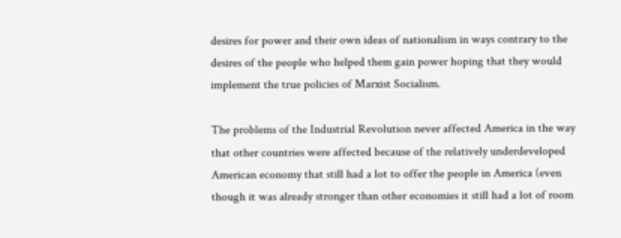desires for power and their own ideas of nationalism in ways contrary to the desires of the people who helped them gain power hoping that they would implement the true policies of Marxist Socialism.

The problems of the Industrial Revolution never affected America in the way that other countries were affected because of the relatively underdeveloped American economy that still had a lot to offer the people in America (even though it was already stronger than other economies it still had a lot of room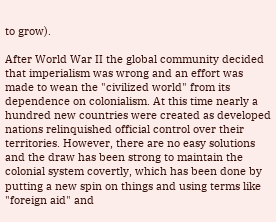to grow).

After World War II the global community decided that imperialism was wrong and an effort was made to wean the "civilized world" from its dependence on colonialism. At this time nearly a hundred new countries were created as developed nations relinquished official control over their territories. However, there are no easy solutions and the draw has been strong to maintain the colonial system covertly, which has been done by putting a new spin on things and using terms like "foreign aid" and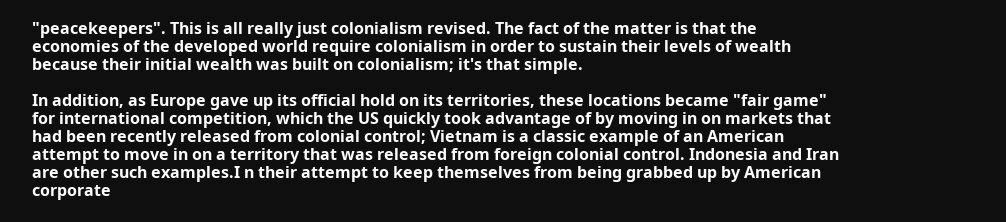"peacekeepers". This is all really just colonialism revised. The fact of the matter is that the economies of the developed world require colonialism in order to sustain their levels of wealth because their initial wealth was built on colonialism; it's that simple.

In addition, as Europe gave up its official hold on its territories, these locations became "fair game" for international competition, which the US quickly took advantage of by moving in on markets that had been recently released from colonial control; Vietnam is a classic example of an American attempt to move in on a territory that was released from foreign colonial control. Indonesia and Iran are other such examples.I n their attempt to keep themselves from being grabbed up by American corporate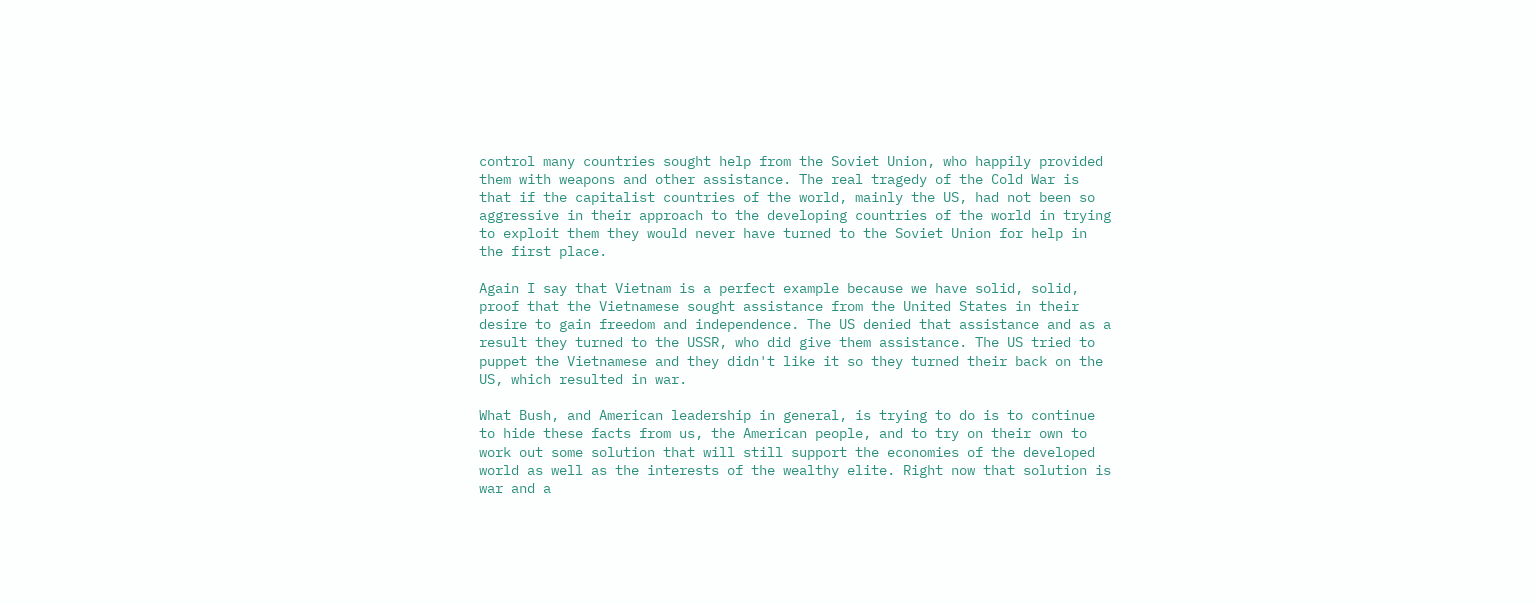control many countries sought help from the Soviet Union, who happily provided them with weapons and other assistance. The real tragedy of the Cold War is that if the capitalist countries of the world, mainly the US, had not been so aggressive in their approach to the developing countries of the world in trying to exploit them they would never have turned to the Soviet Union for help in the first place.

Again I say that Vietnam is a perfect example because we have solid, solid, proof that the Vietnamese sought assistance from the United States in their desire to gain freedom and independence. The US denied that assistance and as a result they turned to the USSR, who did give them assistance. The US tried to puppet the Vietnamese and they didn't like it so they turned their back on the US, which resulted in war.

What Bush, and American leadership in general, is trying to do is to continue to hide these facts from us, the American people, and to try on their own to work out some solution that will still support the economies of the developed world as well as the interests of the wealthy elite. Right now that solution is war and a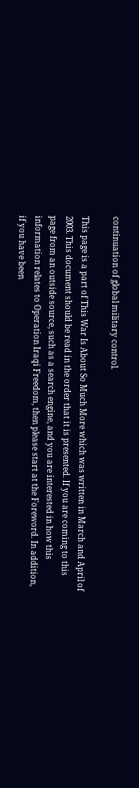continuation of global military control.

This page is a part of This War Is About So Much More which was written in March and April of 2003. This document should be read in the order that it is presented. If you are coming to this page from an outside source, such as a search engine, and you are interested in how this information relates to Operation Iraqi Freedom, then please start at the Foreword. In addition, if you have been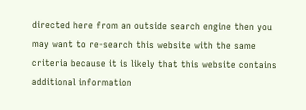directed here from an outside search engine then you may want to re-search this website with the same criteria because it is likely that this website contains additional information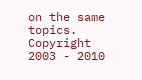on the same topics.
Copyright 2003 - 2010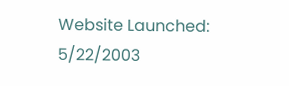Website Launched: 5/22/2003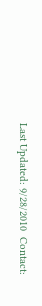Last Updated: 9/28/2010  Contact: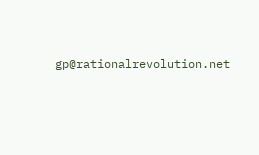gp@rationalrevolution.net